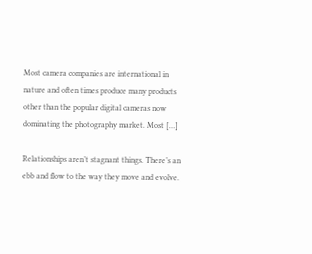Most camera companies are international in nature and often times produce many products other than the popular digital cameras now dominating the photography market. Most […]

Relationships aren’t stagnant things. There’s an ebb and flow to the way they move and evolve.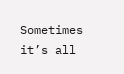Sometimes it’s all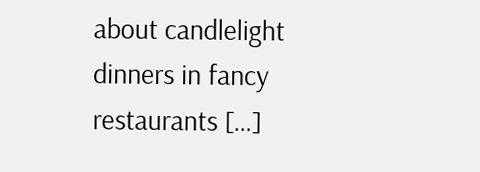about candlelight dinners in fancy restaurants […]